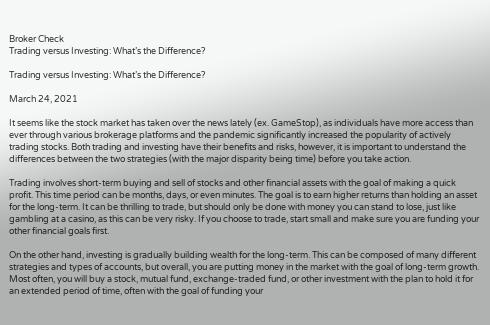Broker Check
Trading versus Investing: What’s the Difference?

Trading versus Investing: What’s the Difference?

March 24, 2021

It seems like the stock market has taken over the news lately (ex. GameStop), as individuals have more access than ever through various brokerage platforms and the pandemic significantly increased the popularity of actively trading stocks. Both trading and investing have their benefits and risks, however, it is important to understand the differences between the two strategies (with the major disparity being time) before you take action.

Trading involves short-term buying and sell of stocks and other financial assets with the goal of making a quick profit. This time period can be months, days, or even minutes. The goal is to earn higher returns than holding an asset for the long-term. It can be thrilling to trade, but should only be done with money you can stand to lose, just like gambling at a casino, as this can be very risky. If you choose to trade, start small and make sure you are funding your other financial goals first.

On the other hand, investing is gradually building wealth for the long-term. This can be composed of many different strategies and types of accounts, but overall, you are putting money in the market with the goal of long-term growth. Most often, you will buy a stock, mutual fund, exchange-traded fund, or other investment with the plan to hold it for an extended period of time, often with the goal of funding your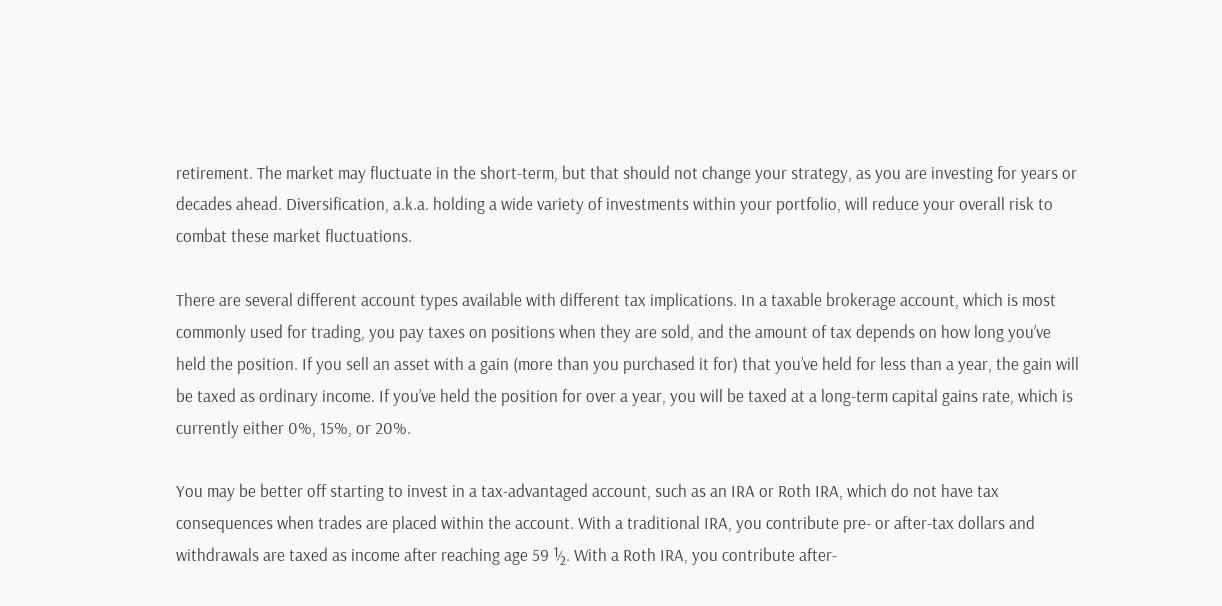retirement. The market may fluctuate in the short-term, but that should not change your strategy, as you are investing for years or decades ahead. Diversification, a.k.a. holding a wide variety of investments within your portfolio, will reduce your overall risk to combat these market fluctuations.

There are several different account types available with different tax implications. In a taxable brokerage account, which is most commonly used for trading, you pay taxes on positions when they are sold, and the amount of tax depends on how long you’ve held the position. If you sell an asset with a gain (more than you purchased it for) that you’ve held for less than a year, the gain will be taxed as ordinary income. If you’ve held the position for over a year, you will be taxed at a long-term capital gains rate, which is currently either 0%, 15%, or 20%.

You may be better off starting to invest in a tax-advantaged account, such as an IRA or Roth IRA, which do not have tax consequences when trades are placed within the account. With a traditional IRA, you contribute pre- or after-tax dollars and withdrawals are taxed as income after reaching age 59 ½. With a Roth IRA, you contribute after-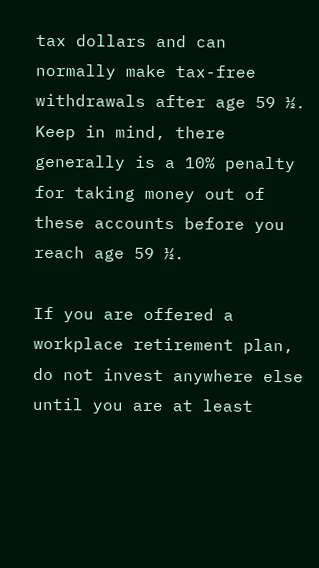tax dollars and can normally make tax-free withdrawals after age 59 ½. Keep in mind, there generally is a 10% penalty for taking money out of these accounts before you reach age 59 ½.

If you are offered a workplace retirement plan, do not invest anywhere else until you are at least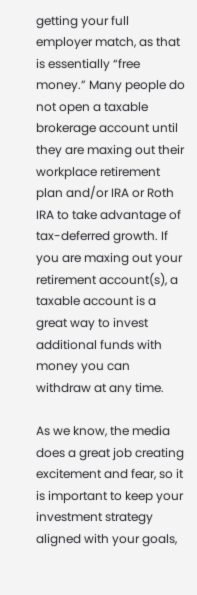getting your full employer match, as that is essentially “free money.” Many people do not open a taxable brokerage account until they are maxing out their workplace retirement plan and/or IRA or Roth IRA to take advantage of tax-deferred growth. If you are maxing out your retirement account(s), a taxable account is a great way to invest additional funds with money you can withdraw at any time.

As we know, the media does a great job creating excitement and fear, so it is important to keep your investment strategy aligned with your goals,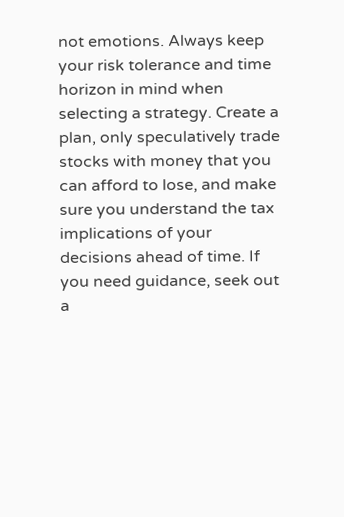not emotions. Always keep your risk tolerance and time horizon in mind when selecting a strategy. Create a plan, only speculatively trade stocks with money that you can afford to lose, and make sure you understand the tax implications of your decisions ahead of time. If you need guidance, seek out a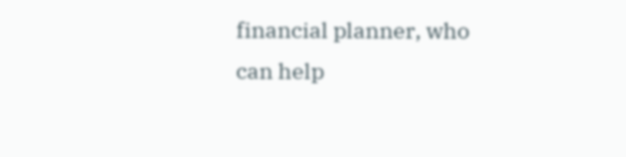financial planner, who can help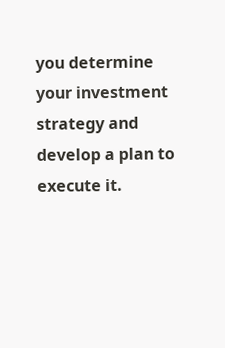you determine your investment strategy and develop a plan to execute it.